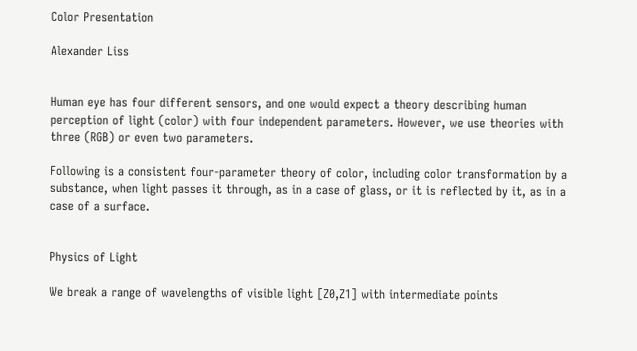Color Presentation

Alexander Liss


Human eye has four different sensors, and one would expect a theory describing human perception of light (color) with four independent parameters. However, we use theories with three (RGB) or even two parameters.

Following is a consistent four-parameter theory of color, including color transformation by a substance, when light passes it through, as in a case of glass, or it is reflected by it, as in a case of a surface.


Physics of Light

We break a range of wavelengths of visible light [Z0,Z1] with intermediate points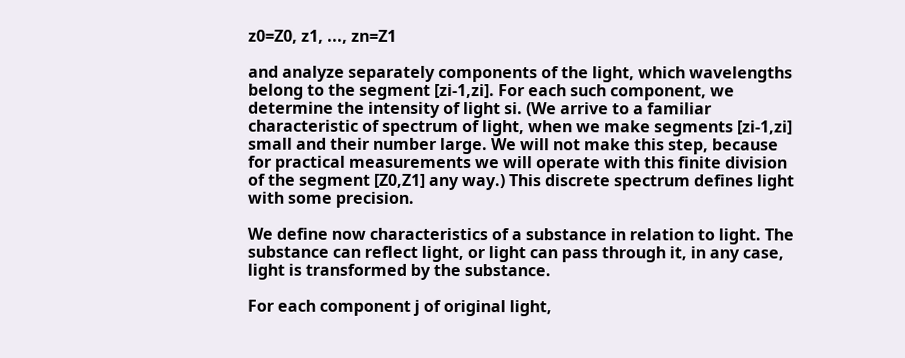z0=Z0, z1, ..., zn=Z1

and analyze separately components of the light, which wavelengths belong to the segment [zi-1,zi]. For each such component, we determine the intensity of light si. (We arrive to a familiar characteristic of spectrum of light, when we make segments [zi-1,zi] small and their number large. We will not make this step, because for practical measurements we will operate with this finite division of the segment [Z0,Z1] any way.) This discrete spectrum defines light with some precision.

We define now characteristics of a substance in relation to light. The substance can reflect light, or light can pass through it, in any case, light is transformed by the substance.

For each component j of original light,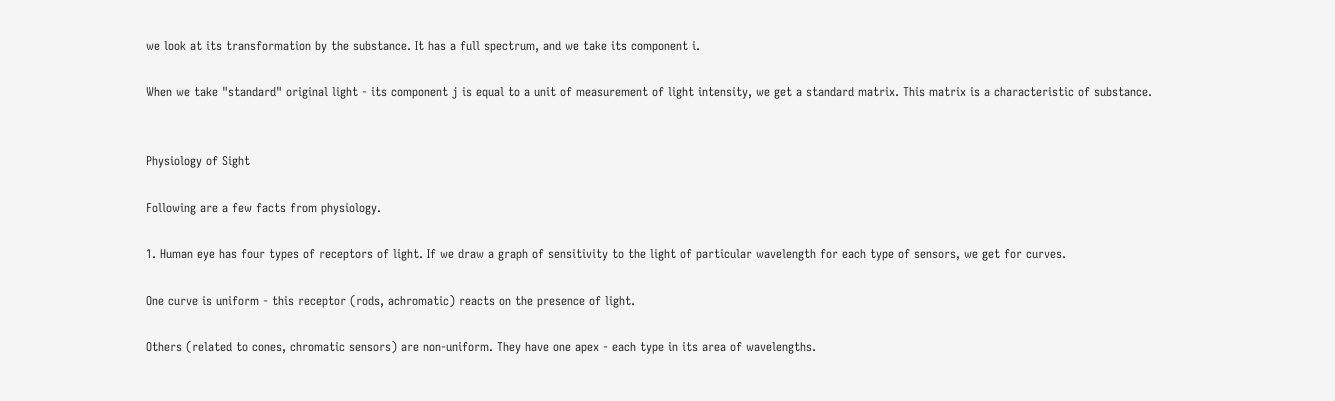we look at its transformation by the substance. It has a full spectrum, and we take its component i.

When we take "standard" original light - its component j is equal to a unit of measurement of light intensity, we get a standard matrix. This matrix is a characteristic of substance.


Physiology of Sight

Following are a few facts from physiology.

1. Human eye has four types of receptors of light. If we draw a graph of sensitivity to the light of particular wavelength for each type of sensors, we get for curves.

One curve is uniform - this receptor (rods, achromatic) reacts on the presence of light.

Others (related to cones, chromatic sensors) are non-uniform. They have one apex - each type in its area of wavelengths.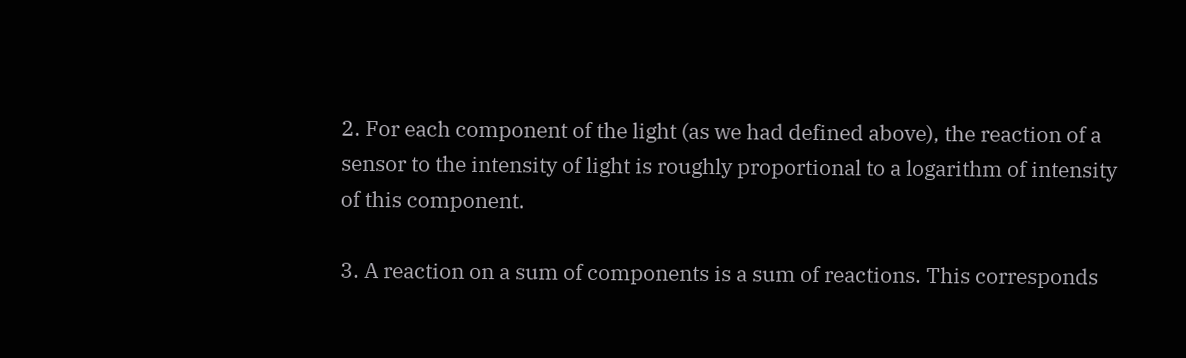2. For each component of the light (as we had defined above), the reaction of a sensor to the intensity of light is roughly proportional to a logarithm of intensity of this component.

3. A reaction on a sum of components is a sum of reactions. This corresponds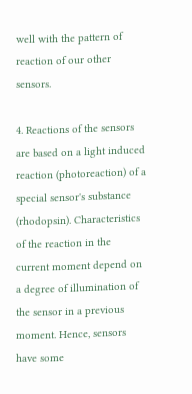well with the pattern of reaction of our other sensors.

4. Reactions of the sensors are based on a light induced reaction (photoreaction) of a special sensor's substance (rhodopsin). Characteristics of the reaction in the current moment depend on a degree of illumination of the sensor in a previous moment. Hence, sensors have some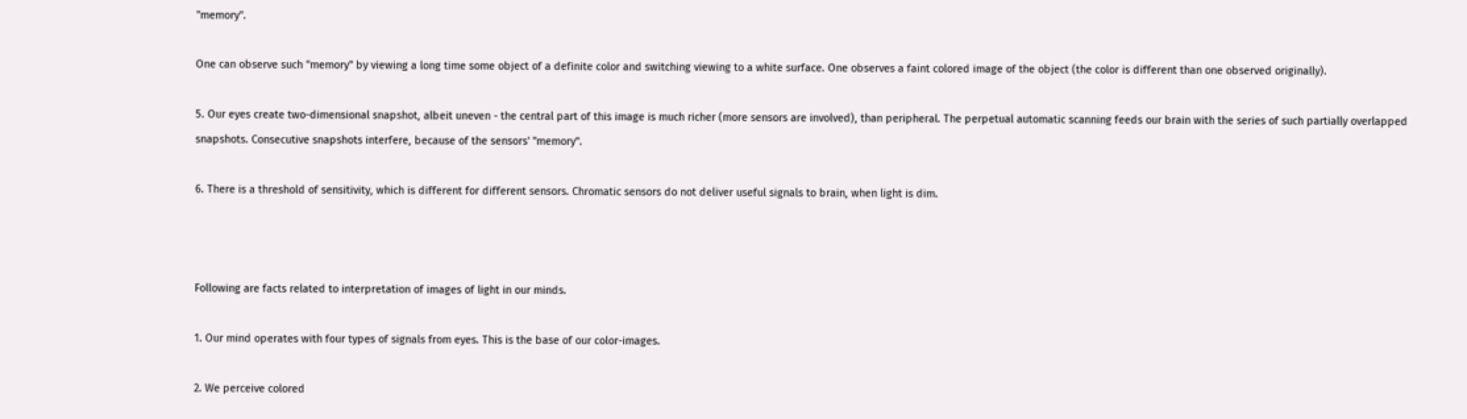"memory".

One can observe such "memory" by viewing a long time some object of a definite color and switching viewing to a white surface. One observes a faint colored image of the object (the color is different than one observed originally).

5. Our eyes create two-dimensional snapshot, albeit uneven - the central part of this image is much richer (more sensors are involved), than peripheral. The perpetual automatic scanning feeds our brain with the series of such partially overlapped snapshots. Consecutive snapshots interfere, because of the sensors' "memory".

6. There is a threshold of sensitivity, which is different for different sensors. Chromatic sensors do not deliver useful signals to brain, when light is dim.



Following are facts related to interpretation of images of light in our minds.

1. Our mind operates with four types of signals from eyes. This is the base of our color-images.

2. We perceive colored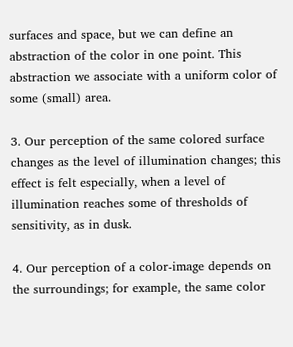surfaces and space, but we can define an abstraction of the color in one point. This abstraction we associate with a uniform color of some (small) area.

3. Our perception of the same colored surface changes as the level of illumination changes; this effect is felt especially, when a level of illumination reaches some of thresholds of sensitivity, as in dusk.

4. Our perception of a color-image depends on the surroundings; for example, the same color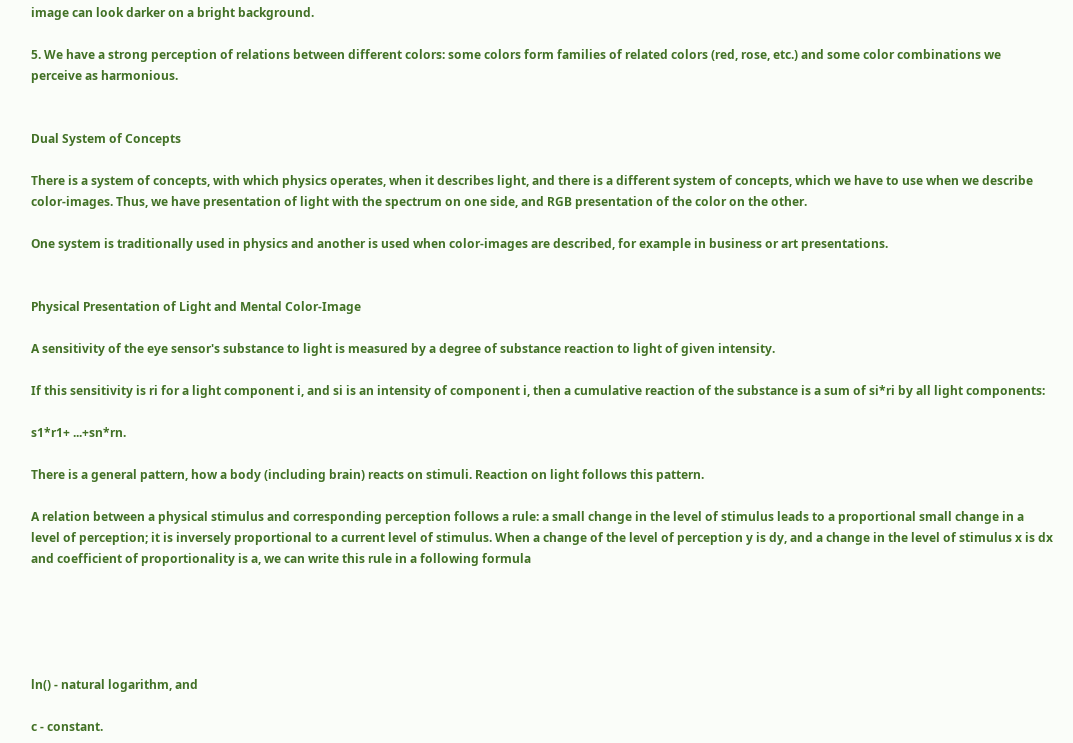image can look darker on a bright background.

5. We have a strong perception of relations between different colors: some colors form families of related colors (red, rose, etc.) and some color combinations we perceive as harmonious.


Dual System of Concepts

There is a system of concepts, with which physics operates, when it describes light, and there is a different system of concepts, which we have to use when we describe color-images. Thus, we have presentation of light with the spectrum on one side, and RGB presentation of the color on the other.

One system is traditionally used in physics and another is used when color-images are described, for example in business or art presentations.


Physical Presentation of Light and Mental Color-Image

A sensitivity of the eye sensor's substance to light is measured by a degree of substance reaction to light of given intensity.

If this sensitivity is ri for a light component i, and si is an intensity of component i, then a cumulative reaction of the substance is a sum of si*ri by all light components:

s1*r1+ ...+sn*rn.

There is a general pattern, how a body (including brain) reacts on stimuli. Reaction on light follows this pattern.

A relation between a physical stimulus and corresponding perception follows a rule: a small change in the level of stimulus leads to a proportional small change in a level of perception; it is inversely proportional to a current level of stimulus. When a change of the level of perception y is dy, and a change in the level of stimulus x is dx and coefficient of proportionality is a, we can write this rule in a following formula





ln() - natural logarithm, and

c - constant.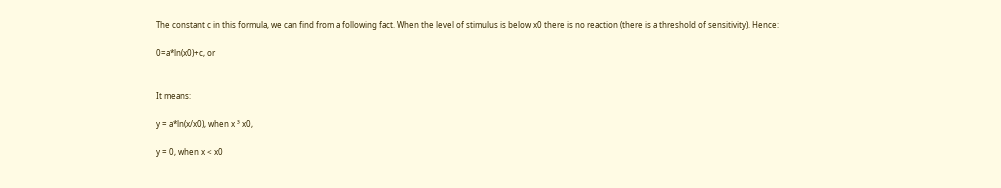The constant c in this formula, we can find from a following fact. When the level of stimulus is below x0 there is no reaction (there is a threshold of sensitivity). Hence:

0=a*ln(x0)+c, or


It means:

y = a*ln(x/x0), when x ³ x0,

y = 0, when x < x0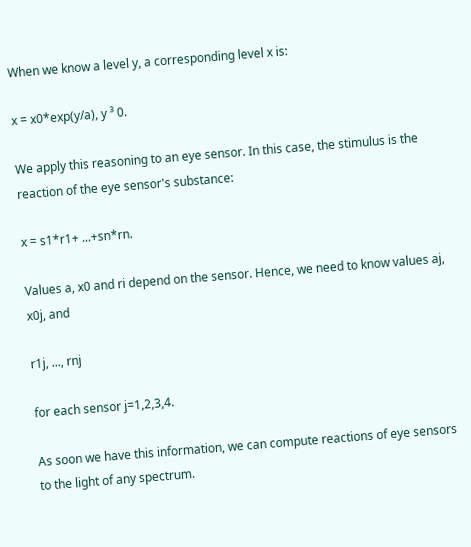When we know a level y, a corresponding level x is:

x = x0*exp(y/a), y ³ 0.

We apply this reasoning to an eye sensor. In this case, the stimulus is the reaction of the eye sensor's substance:

x = s1*r1+ ...+sn*rn.

Values a, x0 and ri depend on the sensor. Hence, we need to know values aj, x0j, and

r1j, ..., rnj

for each sensor j=1,2,3,4.

As soon we have this information, we can compute reactions of eye sensors to the light of any spectrum.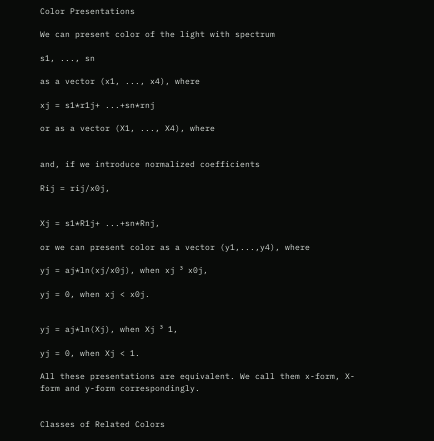Color Presentations

We can present color of the light with spectrum

s1, ..., sn

as a vector (x1, ..., x4), where

xj = s1*r1j+ ...+sn*rnj

or as a vector (X1, ..., X4), where


and, if we introduce normalized coefficients

Rij = rij/x0j,


Xj = s1*R1j+ ...+sn*Rnj,

or we can present color as a vector (y1,...,y4), where

yj = aj*ln(xj/x0j), when xj ³ x0j,

yj = 0, when xj < x0j.


yj = aj*ln(Xj), when Xj ³ 1,

yj = 0, when Xj < 1.

All these presentations are equivalent. We call them x-form, X-form and y-form correspondingly.


Classes of Related Colors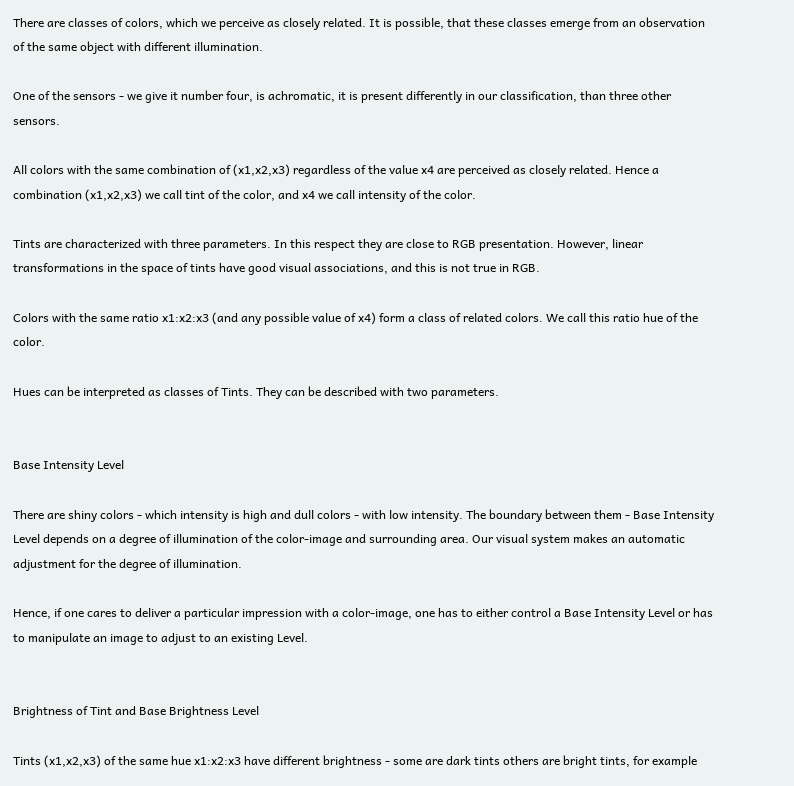There are classes of colors, which we perceive as closely related. It is possible, that these classes emerge from an observation of the same object with different illumination.

One of the sensors - we give it number four, is achromatic, it is present differently in our classification, than three other sensors.

All colors with the same combination of (x1,x2,x3) regardless of the value x4 are perceived as closely related. Hence a combination (x1,x2,x3) we call tint of the color, and x4 we call intensity of the color.

Tints are characterized with three parameters. In this respect they are close to RGB presentation. However, linear transformations in the space of tints have good visual associations, and this is not true in RGB.

Colors with the same ratio x1:x2:x3 (and any possible value of x4) form a class of related colors. We call this ratio hue of the color.

Hues can be interpreted as classes of Tints. They can be described with two parameters.


Base Intensity Level

There are shiny colors - which intensity is high and dull colors - with low intensity. The boundary between them - Base Intensity Level depends on a degree of illumination of the color-image and surrounding area. Our visual system makes an automatic adjustment for the degree of illumination.

Hence, if one cares to deliver a particular impression with a color-image, one has to either control a Base Intensity Level or has to manipulate an image to adjust to an existing Level.


Brightness of Tint and Base Brightness Level

Tints (x1,x2,x3) of the same hue x1:x2:x3 have different brightness - some are dark tints others are bright tints, for example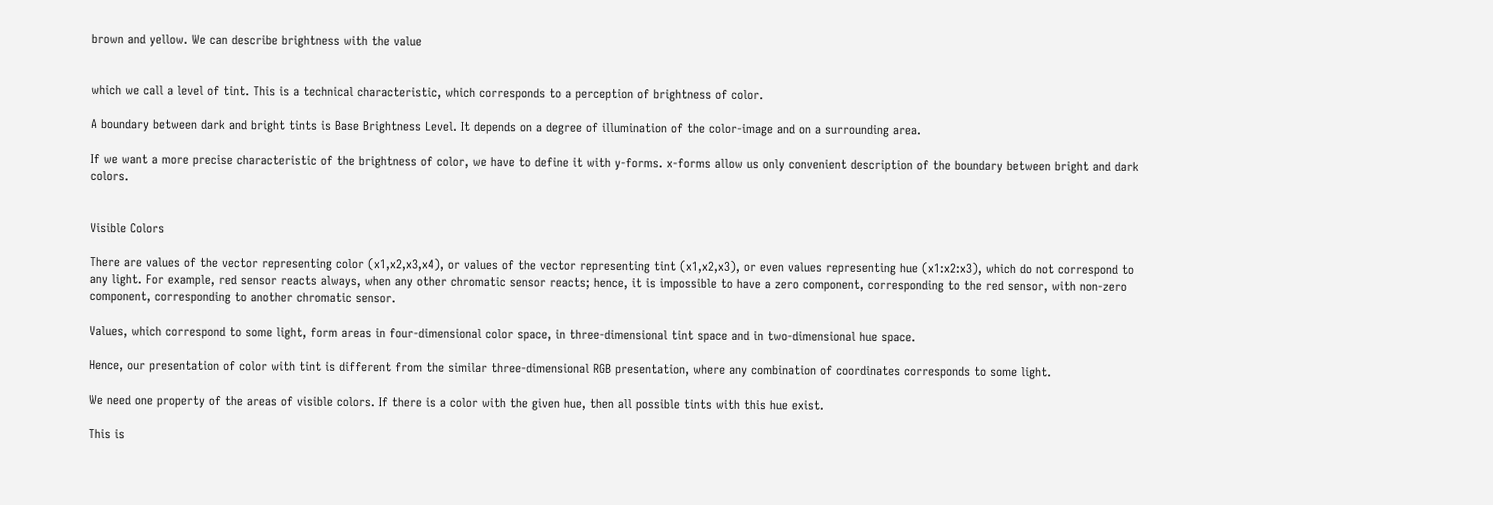brown and yellow. We can describe brightness with the value


which we call a level of tint. This is a technical characteristic, which corresponds to a perception of brightness of color.

A boundary between dark and bright tints is Base Brightness Level. It depends on a degree of illumination of the color-image and on a surrounding area.

If we want a more precise characteristic of the brightness of color, we have to define it with y-forms. x-forms allow us only convenient description of the boundary between bright and dark colors.


Visible Colors

There are values of the vector representing color (x1,x2,x3,x4), or values of the vector representing tint (x1,x2,x3), or even values representing hue (x1:x2:x3), which do not correspond to any light. For example, red sensor reacts always, when any other chromatic sensor reacts; hence, it is impossible to have a zero component, corresponding to the red sensor, with non-zero component, corresponding to another chromatic sensor.

Values, which correspond to some light, form areas in four-dimensional color space, in three-dimensional tint space and in two-dimensional hue space.

Hence, our presentation of color with tint is different from the similar three-dimensional RGB presentation, where any combination of coordinates corresponds to some light.

We need one property of the areas of visible colors. If there is a color with the given hue, then all possible tints with this hue exist.

This is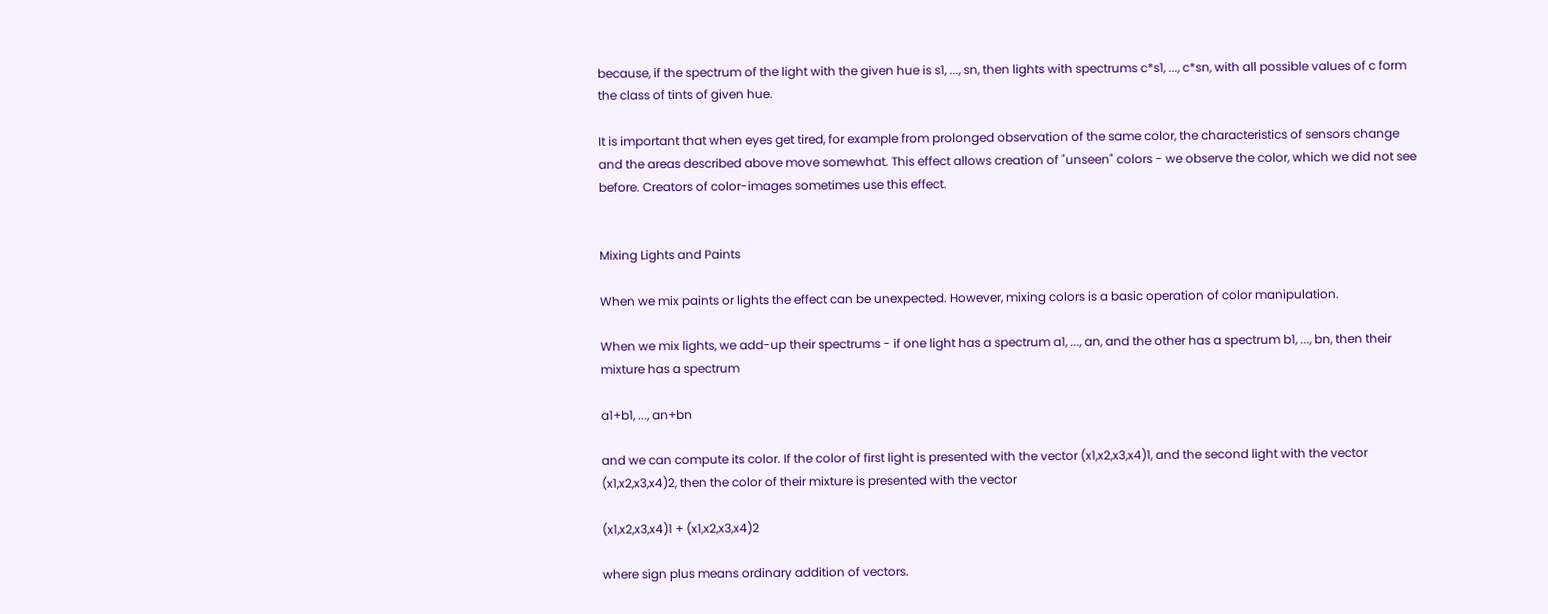because, if the spectrum of the light with the given hue is s1, ..., sn, then lights with spectrums c*s1, ..., c*sn, with all possible values of c form the class of tints of given hue.

It is important that when eyes get tired, for example from prolonged observation of the same color, the characteristics of sensors change and the areas described above move somewhat. This effect allows creation of "unseen" colors - we observe the color, which we did not see before. Creators of color-images sometimes use this effect.


Mixing Lights and Paints

When we mix paints or lights the effect can be unexpected. However, mixing colors is a basic operation of color manipulation.

When we mix lights, we add-up their spectrums - if one light has a spectrum a1, ..., an, and the other has a spectrum b1, ..., bn, then their mixture has a spectrum

a1+b1, ..., an+bn

and we can compute its color. If the color of first light is presented with the vector (x1,x2,x3,x4)1, and the second light with the vector (x1,x2,x3,x4)2, then the color of their mixture is presented with the vector

(x1,x2,x3,x4)1 + (x1,x2,x3,x4)2

where sign plus means ordinary addition of vectors.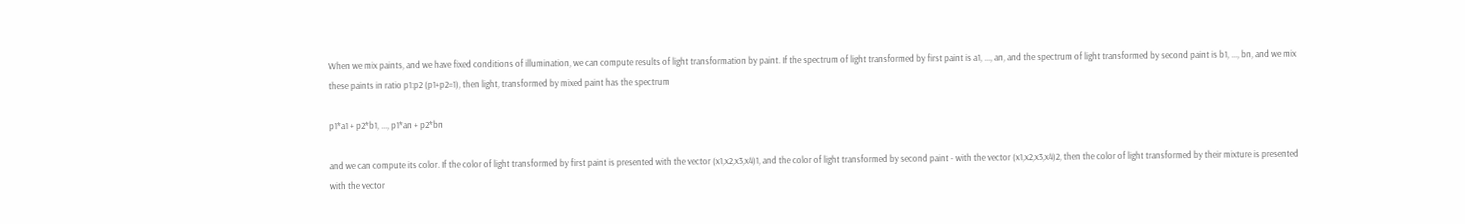When we mix paints, and we have fixed conditions of illumination, we can compute results of light transformation by paint. If the spectrum of light transformed by first paint is a1, ..., an, and the spectrum of light transformed by second paint is b1, ..., bn, and we mix these paints in ratio p1:p2 (p1+p2=1), then light, transformed by mixed paint has the spectrum

p1*a1 + p2*b1, ..., p1*an + p2*bn

and we can compute its color. If the color of light transformed by first paint is presented with the vector (x1,x2,x3,x4)1, and the color of light transformed by second paint - with the vector (x1,x2,x3,x4)2, then the color of light transformed by their mixture is presented with the vector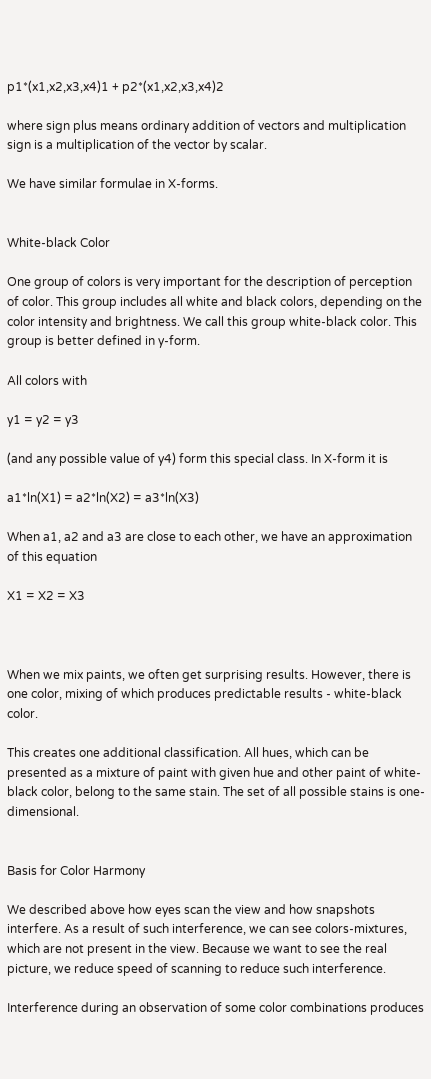p1*(x1,x2,x3,x4)1 + p2*(x1,x2,x3,x4)2

where sign plus means ordinary addition of vectors and multiplication sign is a multiplication of the vector by scalar.

We have similar formulae in X-forms.


White-black Color

One group of colors is very important for the description of perception of color. This group includes all white and black colors, depending on the color intensity and brightness. We call this group white-black color. This group is better defined in y-form.

All colors with

y1 = y2 = y3

(and any possible value of y4) form this special class. In X-form it is

a1*ln(X1) = a2*ln(X2) = a3*ln(X3)

When a1, a2 and a3 are close to each other, we have an approximation of this equation

X1 = X2 = X3



When we mix paints, we often get surprising results. However, there is one color, mixing of which produces predictable results - white-black color.

This creates one additional classification. All hues, which can be presented as a mixture of paint with given hue and other paint of white-black color, belong to the same stain. The set of all possible stains is one-dimensional.


Basis for Color Harmony

We described above how eyes scan the view and how snapshots interfere. As a result of such interference, we can see colors-mixtures, which are not present in the view. Because we want to see the real picture, we reduce speed of scanning to reduce such interference.

Interference during an observation of some color combinations produces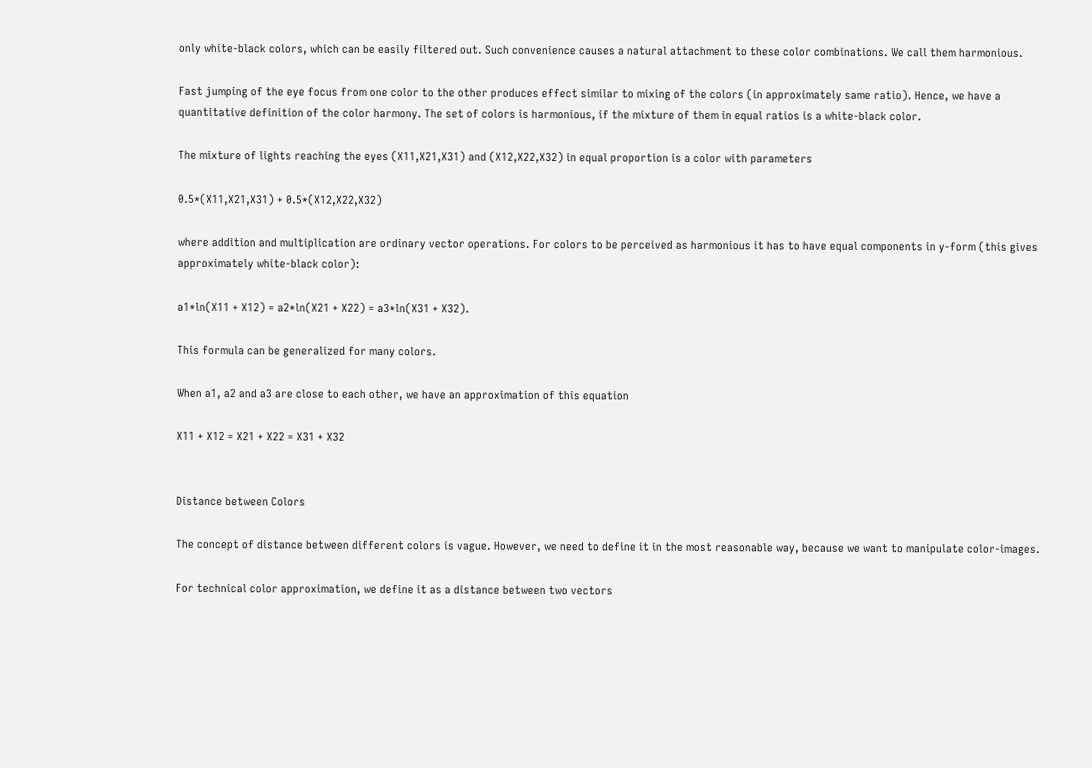only white-black colors, which can be easily filtered out. Such convenience causes a natural attachment to these color combinations. We call them harmonious.

Fast jumping of the eye focus from one color to the other produces effect similar to mixing of the colors (in approximately same ratio). Hence, we have a quantitative definition of the color harmony. The set of colors is harmonious, if the mixture of them in equal ratios is a white-black color.

The mixture of lights reaching the eyes (X11,X21,X31) and (X12,X22,X32) in equal proportion is a color with parameters

0.5*(X11,X21,X31) + 0.5*(X12,X22,X32)

where addition and multiplication are ordinary vector operations. For colors to be perceived as harmonious it has to have equal components in y-form (this gives approximately white-black color):

a1*ln(X11 + X12) = a2*ln(X21 + X22) = a3*ln(X31 + X32).

This formula can be generalized for many colors.

When a1, a2 and a3 are close to each other, we have an approximation of this equation

X11 + X12 = X21 + X22 = X31 + X32


Distance between Colors

The concept of distance between different colors is vague. However, we need to define it in the most reasonable way, because we want to manipulate color-images.

For technical color approximation, we define it as a distance between two vectors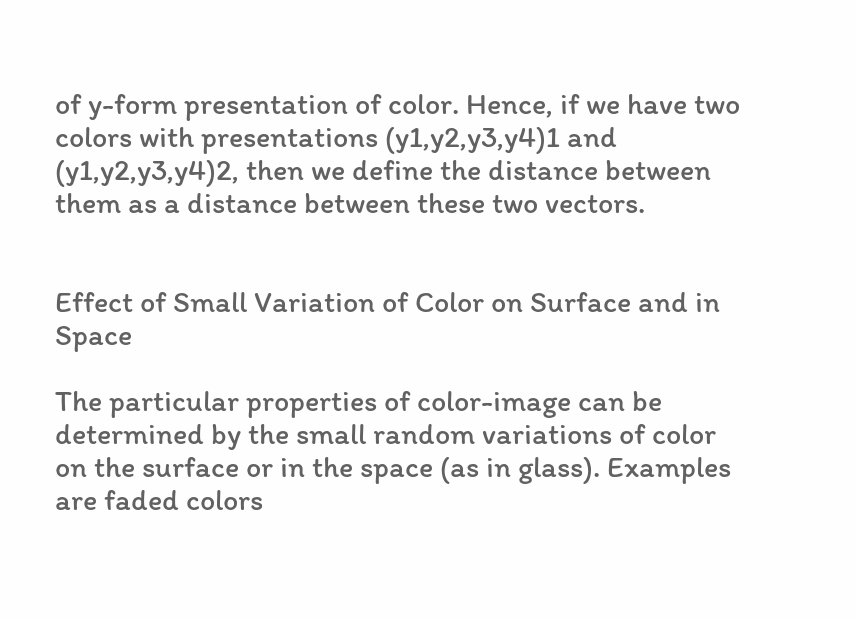of y-form presentation of color. Hence, if we have two colors with presentations (y1,y2,y3,y4)1 and (y1,y2,y3,y4)2, then we define the distance between them as a distance between these two vectors.


Effect of Small Variation of Color on Surface and in Space

The particular properties of color-image can be determined by the small random variations of color on the surface or in the space (as in glass). Examples are faded colors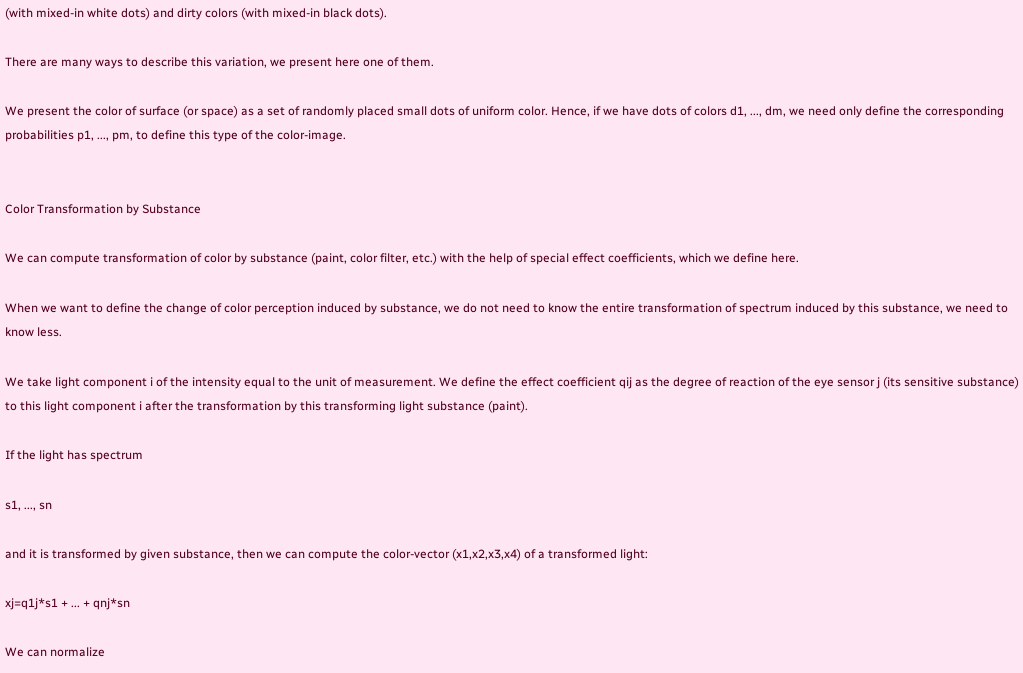(with mixed-in white dots) and dirty colors (with mixed-in black dots).

There are many ways to describe this variation, we present here one of them.

We present the color of surface (or space) as a set of randomly placed small dots of uniform color. Hence, if we have dots of colors d1, ..., dm, we need only define the corresponding probabilities p1, ..., pm, to define this type of the color-image.


Color Transformation by Substance

We can compute transformation of color by substance (paint, color filter, etc.) with the help of special effect coefficients, which we define here.

When we want to define the change of color perception induced by substance, we do not need to know the entire transformation of spectrum induced by this substance, we need to know less.

We take light component i of the intensity equal to the unit of measurement. We define the effect coefficient qij as the degree of reaction of the eye sensor j (its sensitive substance) to this light component i after the transformation by this transforming light substance (paint).

If the light has spectrum

s1, ..., sn

and it is transformed by given substance, then we can compute the color-vector (x1,x2,x3,x4) of a transformed light:

xj=q1j*s1 + ... + qnj*sn

We can normalize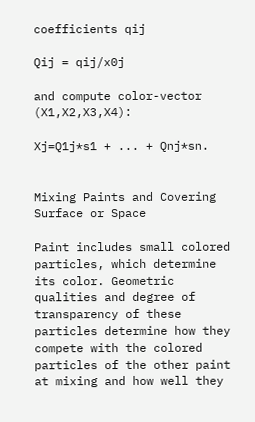coefficients qij

Qij = qij/x0j

and compute color-vector (X1,X2,X3,X4):

Xj=Q1j*s1 + ... + Qnj*sn.


Mixing Paints and Covering Surface or Space

Paint includes small colored particles, which determine its color. Geometric qualities and degree of transparency of these particles determine how they compete with the colored particles of the other paint at mixing and how well they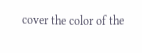cover the color of the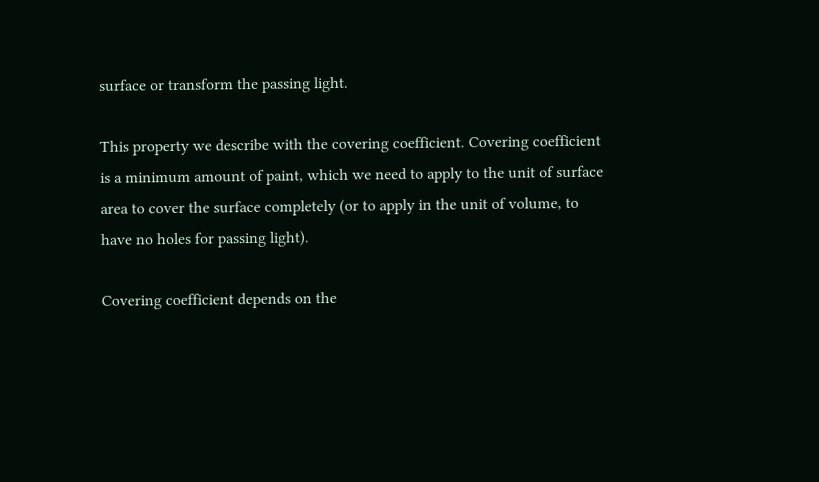surface or transform the passing light.

This property we describe with the covering coefficient. Covering coefficient is a minimum amount of paint, which we need to apply to the unit of surface area to cover the surface completely (or to apply in the unit of volume, to have no holes for passing light).

Covering coefficient depends on the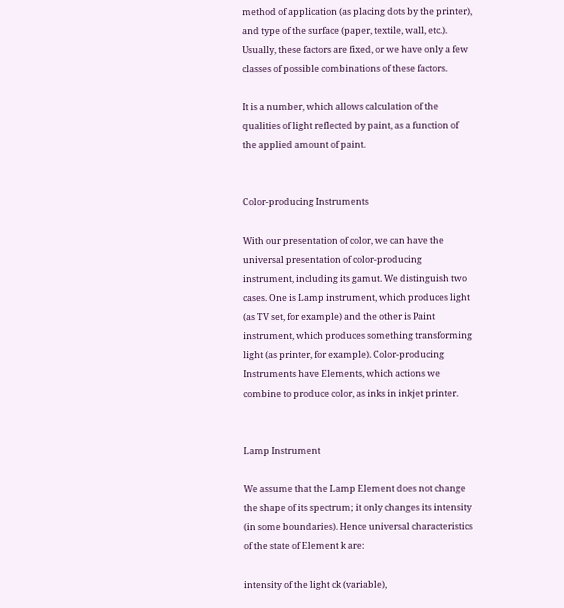method of application (as placing dots by the printer), and type of the surface (paper, textile, wall, etc.). Usually, these factors are fixed, or we have only a few classes of possible combinations of these factors.

It is a number, which allows calculation of the qualities of light reflected by paint, as a function of the applied amount of paint.


Color-producing Instruments

With our presentation of color, we can have the universal presentation of color-producing instrument, including its gamut. We distinguish two cases. One is Lamp instrument, which produces light (as TV set, for example) and the other is Paint instrument, which produces something transforming light (as printer, for example). Color-producing Instruments have Elements, which actions we combine to produce color, as inks in inkjet printer.


Lamp Instrument

We assume that the Lamp Element does not change the shape of its spectrum; it only changes its intensity (in some boundaries). Hence universal characteristics of the state of Element k are:

intensity of the light ck (variable),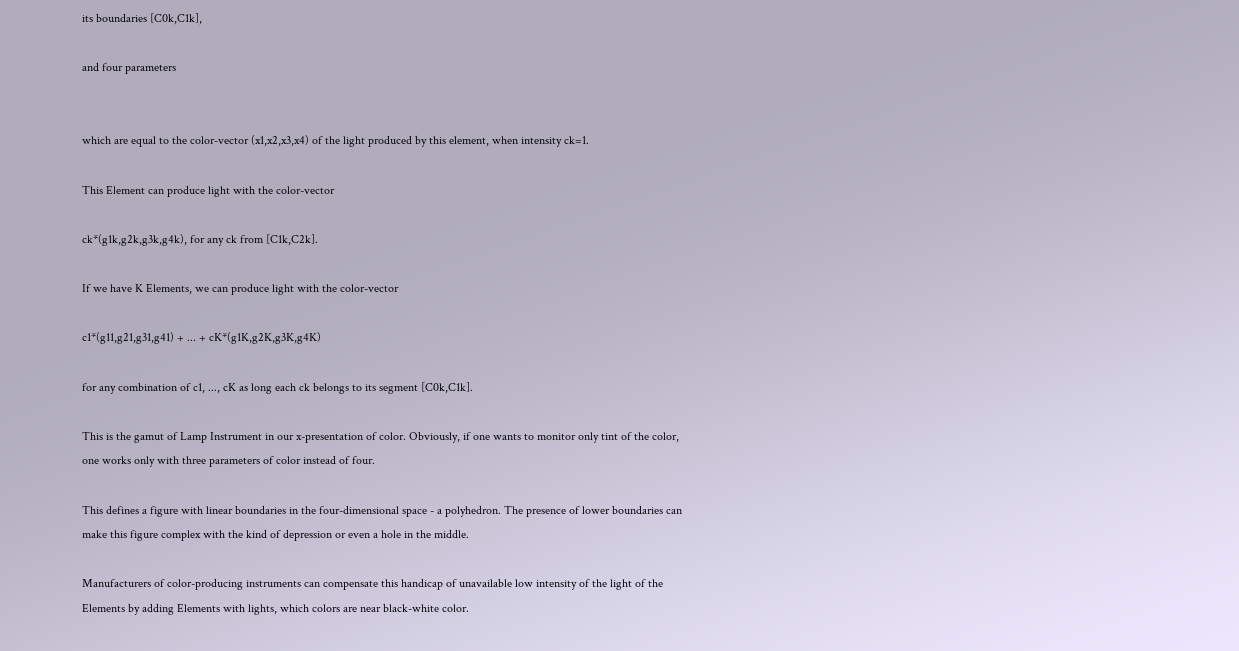its boundaries [C0k,C1k],

and four parameters


which are equal to the color-vector (x1,x2,x3,x4) of the light produced by this element, when intensity ck=1.

This Element can produce light with the color-vector

ck*(g1k,g2k,g3k,g4k), for any ck from [C1k,C2k].

If we have K Elements, we can produce light with the color-vector

c1*(g11,g21,g31,g41) + ... + cK*(g1K,g2K,g3K,g4K)

for any combination of c1, ..., cK as long each ck belongs to its segment [C0k,C1k].

This is the gamut of Lamp Instrument in our x-presentation of color. Obviously, if one wants to monitor only tint of the color, one works only with three parameters of color instead of four.

This defines a figure with linear boundaries in the four-dimensional space - a polyhedron. The presence of lower boundaries can make this figure complex with the kind of depression or even a hole in the middle.

Manufacturers of color-producing instruments can compensate this handicap of unavailable low intensity of the light of the Elements by adding Elements with lights, which colors are near black-white color.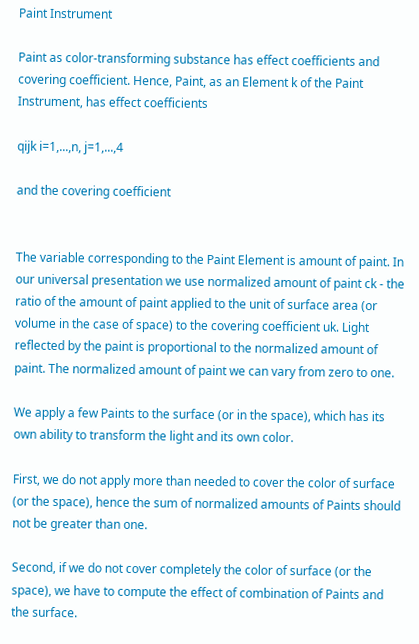Paint Instrument

Paint as color-transforming substance has effect coefficients and covering coefficient. Hence, Paint, as an Element k of the Paint Instrument, has effect coefficients

qijk i=1,...,n, j=1,...,4

and the covering coefficient


The variable corresponding to the Paint Element is amount of paint. In our universal presentation we use normalized amount of paint ck - the ratio of the amount of paint applied to the unit of surface area (or volume in the case of space) to the covering coefficient uk. Light reflected by the paint is proportional to the normalized amount of paint. The normalized amount of paint we can vary from zero to one.

We apply a few Paints to the surface (or in the space), which has its own ability to transform the light and its own color.

First, we do not apply more than needed to cover the color of surface (or the space), hence the sum of normalized amounts of Paints should not be greater than one.

Second, if we do not cover completely the color of surface (or the space), we have to compute the effect of combination of Paints and the surface.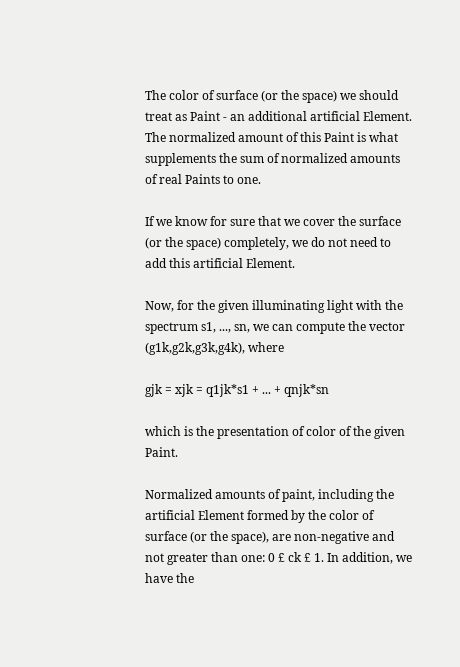The color of surface (or the space) we should treat as Paint - an additional artificial Element. The normalized amount of this Paint is what supplements the sum of normalized amounts of real Paints to one.

If we know for sure that we cover the surface (or the space) completely, we do not need to add this artificial Element.

Now, for the given illuminating light with the spectrum s1, ..., sn, we can compute the vector (g1k,g2k,g3k,g4k), where

gjk = xjk = q1jk*s1 + ... + qnjk*sn

which is the presentation of color of the given Paint.

Normalized amounts of paint, including the artificial Element formed by the color of surface (or the space), are non-negative and not greater than one: 0 £ ck £ 1. In addition, we have the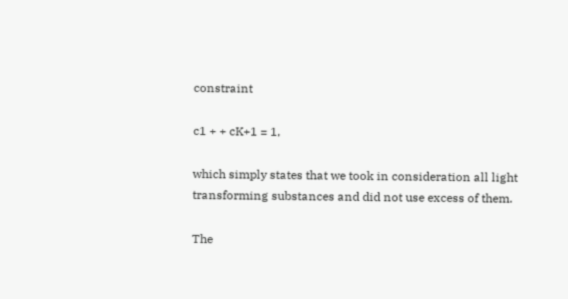constraint

c1 + + cK+1 = 1,

which simply states that we took in consideration all light transforming substances and did not use excess of them.

The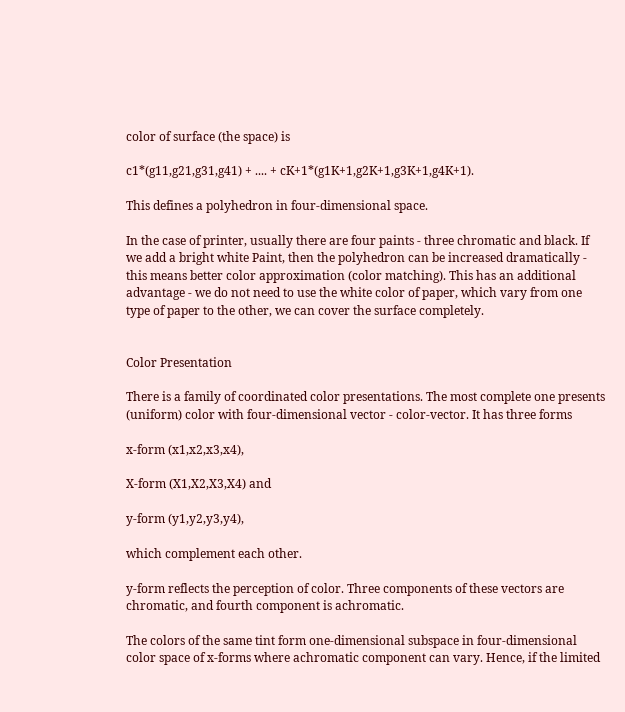color of surface (the space) is

c1*(g11,g21,g31,g41) + .... + cK+1*(g1K+1,g2K+1,g3K+1,g4K+1).

This defines a polyhedron in four-dimensional space.

In the case of printer, usually there are four paints - three chromatic and black. If we add a bright white Paint, then the polyhedron can be increased dramatically - this means better color approximation (color matching). This has an additional advantage - we do not need to use the white color of paper, which vary from one type of paper to the other, we can cover the surface completely.


Color Presentation

There is a family of coordinated color presentations. The most complete one presents (uniform) color with four-dimensional vector - color-vector. It has three forms

x-form (x1,x2,x3,x4),

X-form (X1,X2,X3,X4) and

y-form (y1,y2,y3,y4),

which complement each other.

y-form reflects the perception of color. Three components of these vectors are chromatic, and fourth component is achromatic.

The colors of the same tint form one-dimensional subspace in four-dimensional color space of x-forms where achromatic component can vary. Hence, if the limited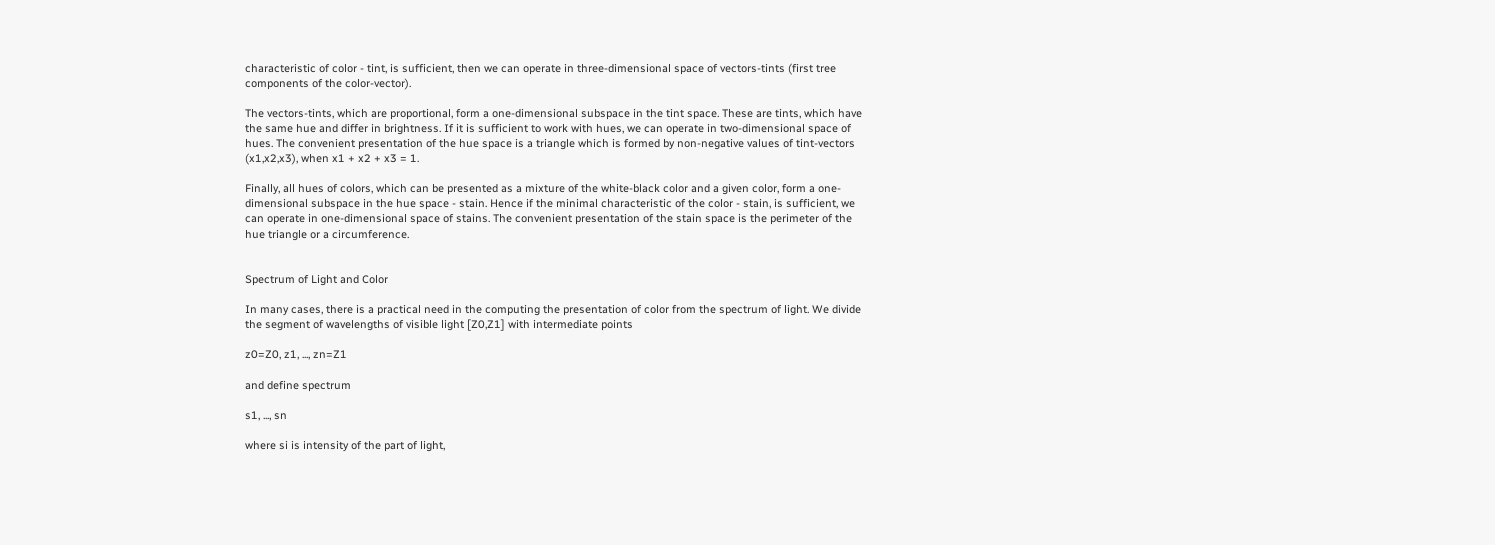characteristic of color - tint, is sufficient, then we can operate in three-dimensional space of vectors-tints (first tree components of the color-vector).

The vectors-tints, which are proportional, form a one-dimensional subspace in the tint space. These are tints, which have the same hue and differ in brightness. If it is sufficient to work with hues, we can operate in two-dimensional space of hues. The convenient presentation of the hue space is a triangle which is formed by non-negative values of tint-vectors (x1,x2,x3), when x1 + x2 + x3 = 1.

Finally, all hues of colors, which can be presented as a mixture of the white-black color and a given color, form a one-dimensional subspace in the hue space - stain. Hence if the minimal characteristic of the color - stain, is sufficient, we can operate in one-dimensional space of stains. The convenient presentation of the stain space is the perimeter of the hue triangle or a circumference.


Spectrum of Light and Color

In many cases, there is a practical need in the computing the presentation of color from the spectrum of light. We divide the segment of wavelengths of visible light [Z0,Z1] with intermediate points

z0=Z0, z1, ..., zn=Z1

and define spectrum

s1, ..., sn

where si is intensity of the part of light,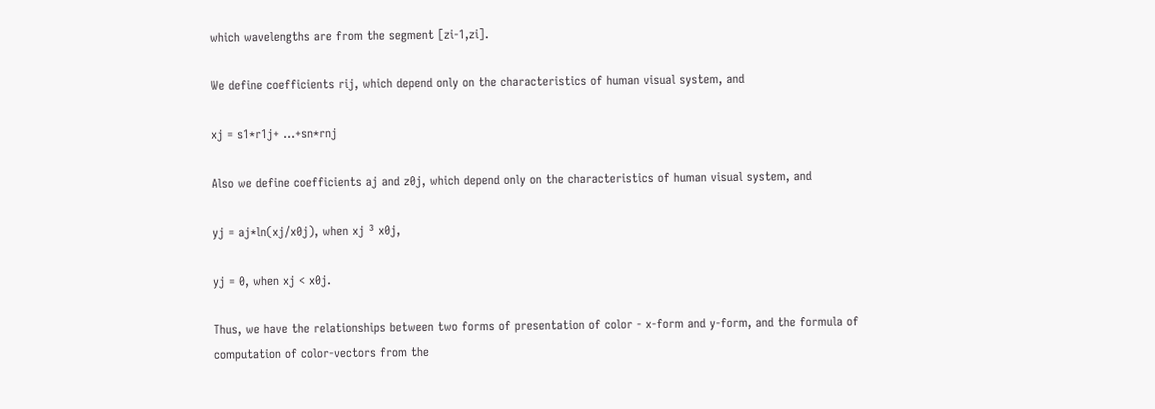which wavelengths are from the segment [zi-1,zi].

We define coefficients rij, which depend only on the characteristics of human visual system, and

xj = s1*r1j+ ...+sn*rnj

Also we define coefficients aj and z0j, which depend only on the characteristics of human visual system, and

yj = aj*ln(xj/x0j), when xj ³ x0j,

yj = 0, when xj < x0j.

Thus, we have the relationships between two forms of presentation of color - x-form and y-form, and the formula of computation of color-vectors from the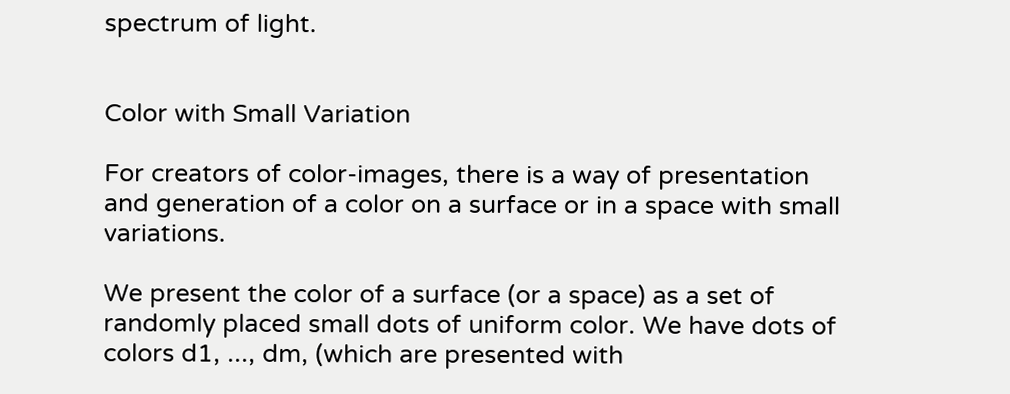spectrum of light.


Color with Small Variation

For creators of color-images, there is a way of presentation and generation of a color on a surface or in a space with small variations.

We present the color of a surface (or a space) as a set of randomly placed small dots of uniform color. We have dots of colors d1, ..., dm, (which are presented with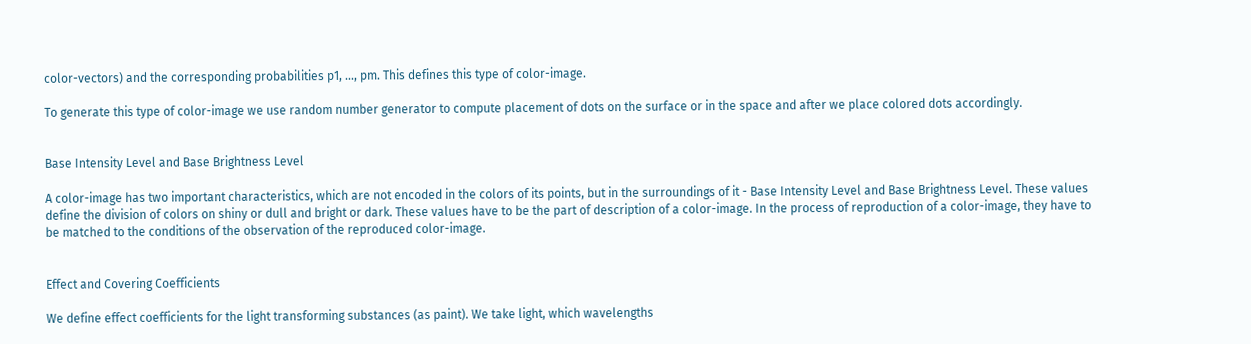color-vectors) and the corresponding probabilities p1, ..., pm. This defines this type of color-image.

To generate this type of color-image we use random number generator to compute placement of dots on the surface or in the space and after we place colored dots accordingly.


Base Intensity Level and Base Brightness Level

A color-image has two important characteristics, which are not encoded in the colors of its points, but in the surroundings of it - Base Intensity Level and Base Brightness Level. These values define the division of colors on shiny or dull and bright or dark. These values have to be the part of description of a color-image. In the process of reproduction of a color-image, they have to be matched to the conditions of the observation of the reproduced color-image.


Effect and Covering Coefficients

We define effect coefficients for the light transforming substances (as paint). We take light, which wavelengths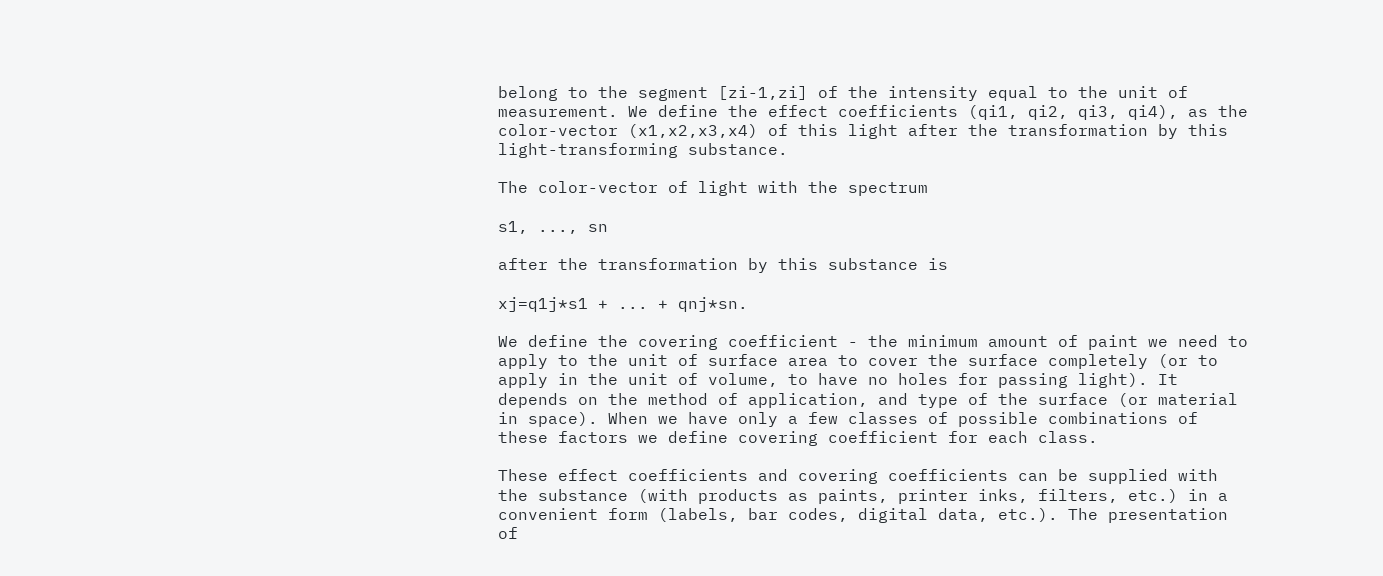belong to the segment [zi-1,zi] of the intensity equal to the unit of measurement. We define the effect coefficients (qi1, qi2, qi3, qi4), as the color-vector (x1,x2,x3,x4) of this light after the transformation by this light-transforming substance.

The color-vector of light with the spectrum

s1, ..., sn

after the transformation by this substance is

xj=q1j*s1 + ... + qnj*sn.

We define the covering coefficient - the minimum amount of paint we need to apply to the unit of surface area to cover the surface completely (or to apply in the unit of volume, to have no holes for passing light). It depends on the method of application, and type of the surface (or material in space). When we have only a few classes of possible combinations of these factors we define covering coefficient for each class.

These effect coefficients and covering coefficients can be supplied with the substance (with products as paints, printer inks, filters, etc.) in a convenient form (labels, bar codes, digital data, etc.). The presentation of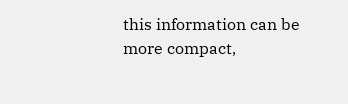this information can be more compact,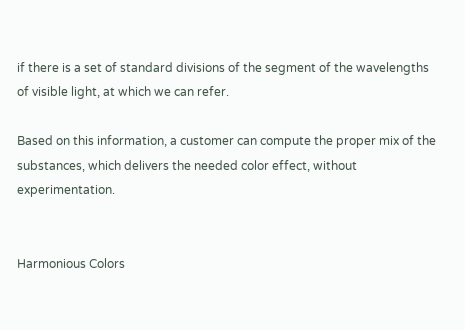if there is a set of standard divisions of the segment of the wavelengths of visible light, at which we can refer.

Based on this information, a customer can compute the proper mix of the substances, which delivers the needed color effect, without experimentation.


Harmonious Colors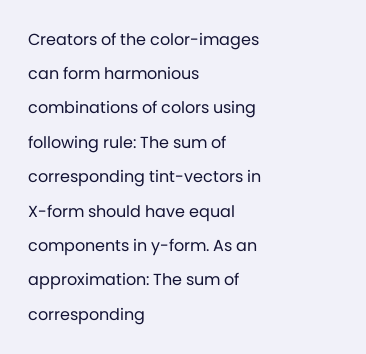Creators of the color-images can form harmonious combinations of colors using following rule: The sum of corresponding tint-vectors in X-form should have equal components in y-form. As an approximation: The sum of corresponding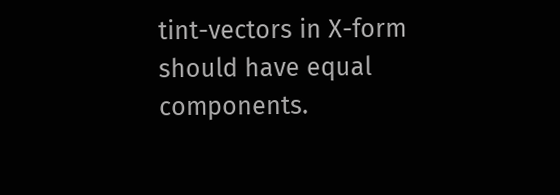tint-vectors in X-form should have equal components.